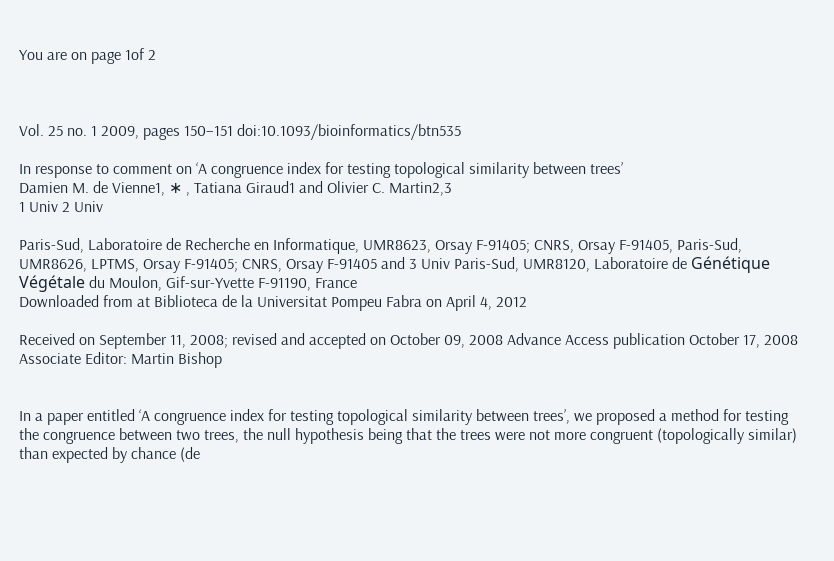You are on page 1of 2



Vol. 25 no. 1 2009, pages 150–151 doi:10.1093/bioinformatics/btn535

In response to comment on ‘A congruence index for testing topological similarity between trees’
Damien M. de Vienne1, ∗ , Tatiana Giraud1 and Olivier C. Martin2,3
1 Univ 2 Univ

Paris-Sud, Laboratoire de Recherche en Informatique, UMR8623, Orsay F-91405; CNRS, Orsay F-91405, Paris-Sud, UMR8626, LPTMS, Orsay F-91405; CNRS, Orsay F-91405 and 3 Univ Paris-Sud, UMR8120, Laboratoire de Génétique Végétale du Moulon, Gif-sur-Yvette F-91190, France
Downloaded from at Biblioteca de la Universitat Pompeu Fabra on April 4, 2012

Received on September 11, 2008; revised and accepted on October 09, 2008 Advance Access publication October 17, 2008 Associate Editor: Martin Bishop


In a paper entitled ‘A congruence index for testing topological similarity between trees’, we proposed a method for testing the congruence between two trees, the null hypothesis being that the trees were not more congruent (topologically similar) than expected by chance (de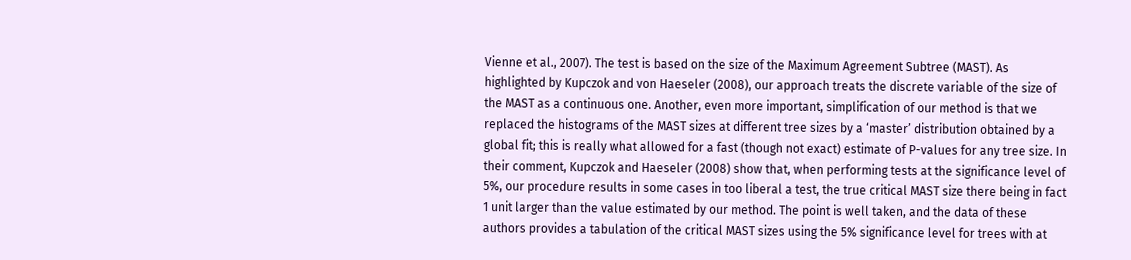Vienne et al., 2007). The test is based on the size of the Maximum Agreement Subtree (MAST). As highlighted by Kupczok and von Haeseler (2008), our approach treats the discrete variable of the size of the MAST as a continuous one. Another, even more important, simplification of our method is that we replaced the histograms of the MAST sizes at different tree sizes by a ‘master’ distribution obtained by a global fit; this is really what allowed for a fast (though not exact) estimate of P-values for any tree size. In their comment, Kupczok and Haeseler (2008) show that, when performing tests at the significance level of 5%, our procedure results in some cases in too liberal a test, the true critical MAST size there being in fact 1 unit larger than the value estimated by our method. The point is well taken, and the data of these authors provides a tabulation of the critical MAST sizes using the 5% significance level for trees with at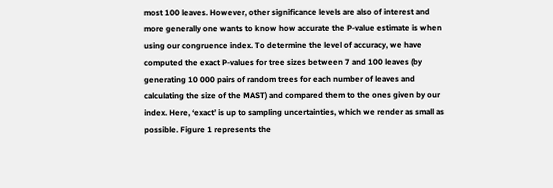most 100 leaves. However, other significance levels are also of interest and more generally one wants to know how accurate the P-value estimate is when using our congruence index. To determine the level of accuracy, we have computed the exact P-values for tree sizes between 7 and 100 leaves (by generating 10 000 pairs of random trees for each number of leaves and calculating the size of the MAST) and compared them to the ones given by our index. Here, ‘exact’ is up to sampling uncertainties, which we render as small as possible. Figure 1 represents the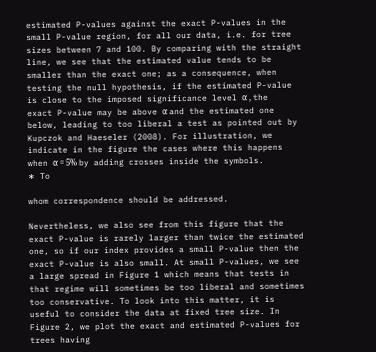estimated P-values against the exact P-values in the small P-value region, for all our data, i.e. for tree sizes between 7 and 100. By comparing with the straight line, we see that the estimated value tends to be smaller than the exact one; as a consequence, when testing the null hypothesis, if the estimated P-value is close to the imposed significance level α , the exact P-value may be above α and the estimated one below, leading to too liberal a test as pointed out by Kupczok and Haeseler (2008). For illustration, we indicate in the figure the cases where this happens when α = 5% by adding crosses inside the symbols.
∗ To

whom correspondence should be addressed.

Nevertheless, we also see from this figure that the exact P-value is rarely larger than twice the estimated one, so if our index provides a small P-value then the exact P-value is also small. At small P-values, we see a large spread in Figure 1 which means that tests in that regime will sometimes be too liberal and sometimes too conservative. To look into this matter, it is useful to consider the data at fixed tree size. In Figure 2, we plot the exact and estimated P-values for trees having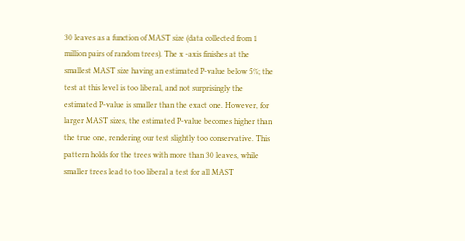30 leaves as a function of MAST size (data collected from 1 million pairs of random trees). The x -axis finishes at the smallest MAST size having an estimated P-value below 5%; the test at this level is too liberal, and not surprisingly the estimated P-value is smaller than the exact one. However, for larger MAST sizes, the estimated P-value becomes higher than the true one, rendering our test slightly too conservative. This pattern holds for the trees with more than 30 leaves, while smaller trees lead to too liberal a test for all MAST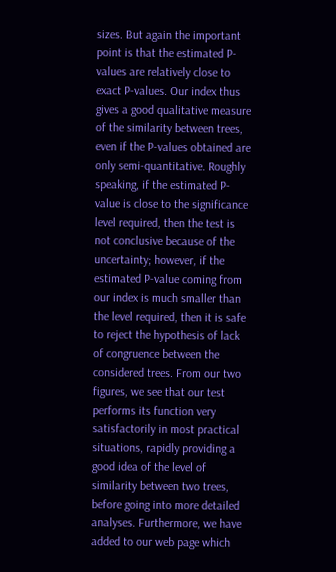sizes. But again the important point is that the estimated P-values are relatively close to exact P-values. Our index thus gives a good qualitative measure of the similarity between trees, even if the P-values obtained are only semi-quantitative. Roughly speaking, if the estimated P-value is close to the significance level required, then the test is not conclusive because of the uncertainty; however, if the estimated P-value coming from our index is much smaller than the level required, then it is safe to reject the hypothesis of lack of congruence between the considered trees. From our two figures, we see that our test performs its function very satisfactorily in most practical situations, rapidly providing a good idea of the level of similarity between two trees, before going into more detailed analyses. Furthermore, we have added to our web page which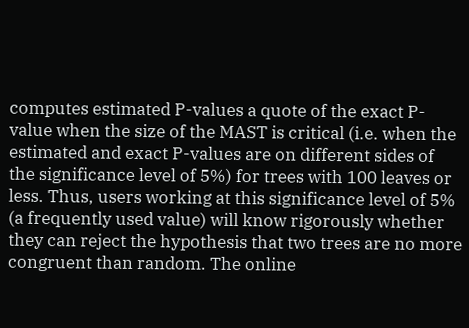computes estimated P-values a quote of the exact P-value when the size of the MAST is critical (i.e. when the estimated and exact P-values are on different sides of the significance level of 5%) for trees with 100 leaves or less. Thus, users working at this significance level of 5% (a frequently used value) will know rigorously whether they can reject the hypothesis that two trees are no more congruent than random. The online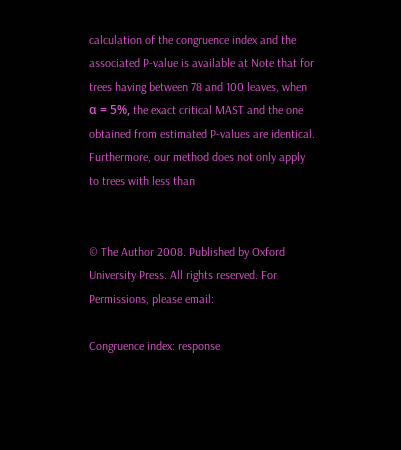calculation of the congruence index and the associated P-value is available at Note that for trees having between 78 and 100 leaves, when α = 5%, the exact critical MAST and the one obtained from estimated P-values are identical. Furthermore, our method does not only apply to trees with less than


© The Author 2008. Published by Oxford University Press. All rights reserved. For Permissions, please email:

Congruence index: response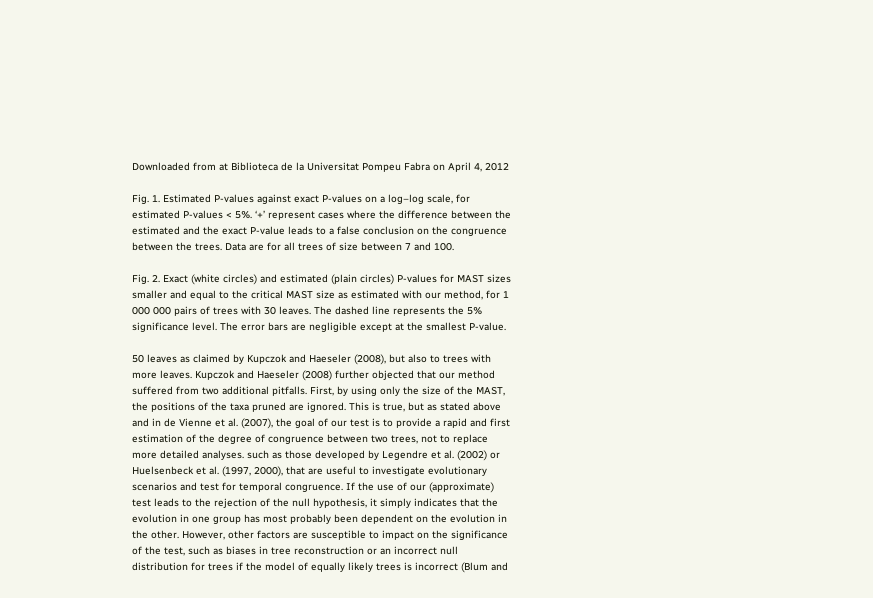Downloaded from at Biblioteca de la Universitat Pompeu Fabra on April 4, 2012

Fig. 1. Estimated P-values against exact P-values on a log–log scale, for estimated P-values < 5%. ‘+’ represent cases where the difference between the estimated and the exact P-value leads to a false conclusion on the congruence between the trees. Data are for all trees of size between 7 and 100.

Fig. 2. Exact (white circles) and estimated (plain circles) P-values for MAST sizes smaller and equal to the critical MAST size as estimated with our method, for 1 000 000 pairs of trees with 30 leaves. The dashed line represents the 5% significance level. The error bars are negligible except at the smallest P-value.

50 leaves as claimed by Kupczok and Haeseler (2008), but also to trees with more leaves. Kupczok and Haeseler (2008) further objected that our method suffered from two additional pitfalls. First, by using only the size of the MAST, the positions of the taxa pruned are ignored. This is true, but as stated above and in de Vienne et al. (2007), the goal of our test is to provide a rapid and first estimation of the degree of congruence between two trees, not to replace more detailed analyses. such as those developed by Legendre et al. (2002) or Huelsenbeck et al. (1997, 2000), that are useful to investigate evolutionary scenarios and test for temporal congruence. If the use of our (approximate) test leads to the rejection of the null hypothesis, it simply indicates that the evolution in one group has most probably been dependent on the evolution in the other. However, other factors are susceptible to impact on the significance of the test, such as biases in tree reconstruction or an incorrect null distribution for trees if the model of equally likely trees is incorrect (Blum and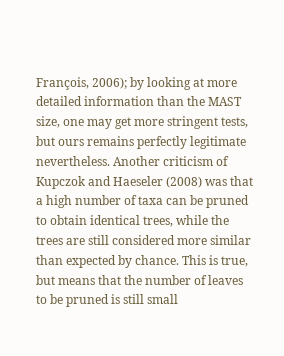François, 2006); by looking at more detailed information than the MAST size, one may get more stringent tests, but ours remains perfectly legitimate nevertheless. Another criticism of Kupczok and Haeseler (2008) was that a high number of taxa can be pruned to obtain identical trees, while the trees are still considered more similar than expected by chance. This is true, but means that the number of leaves to be pruned is still small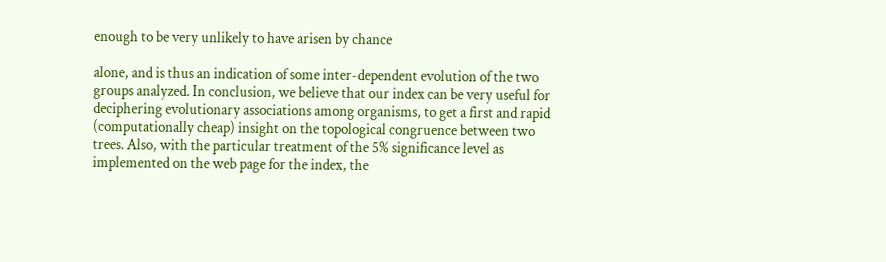enough to be very unlikely to have arisen by chance

alone, and is thus an indication of some inter-dependent evolution of the two groups analyzed. In conclusion, we believe that our index can be very useful for deciphering evolutionary associations among organisms, to get a first and rapid (computationally cheap) insight on the topological congruence between two trees. Also, with the particular treatment of the 5% significance level as implemented on the web page for the index, the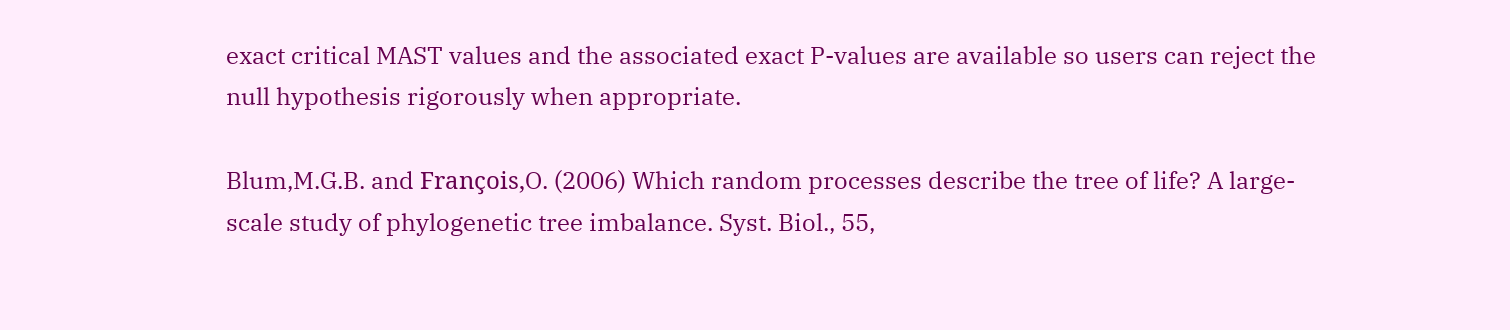exact critical MAST values and the associated exact P-values are available so users can reject the null hypothesis rigorously when appropriate.

Blum,M.G.B. and François,O. (2006) Which random processes describe the tree of life? A large-scale study of phylogenetic tree imbalance. Syst. Biol., 55,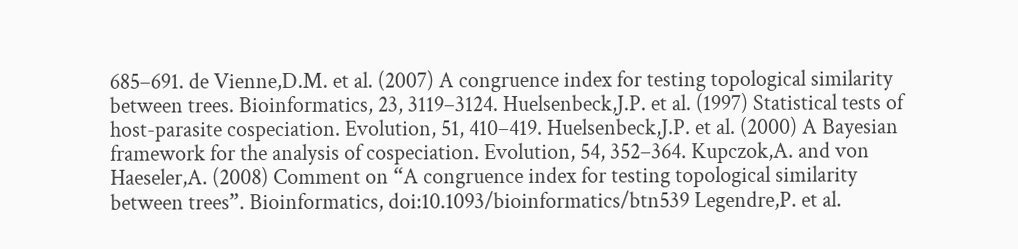685–691. de Vienne,D.M. et al. (2007) A congruence index for testing topological similarity between trees. Bioinformatics, 23, 3119–3124. Huelsenbeck,J.P. et al. (1997) Statistical tests of host-parasite cospeciation. Evolution, 51, 410–419. Huelsenbeck,J.P. et al. (2000) A Bayesian framework for the analysis of cospeciation. Evolution, 54, 352–364. Kupczok,A. and von Haeseler,A. (2008) Comment on “A congruence index for testing topological similarity between trees”. Bioinformatics, doi:10.1093/bioinformatics/btn539 Legendre,P. et al.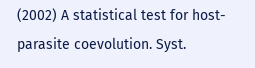(2002) A statistical test for host-parasite coevolution. Syst.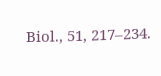Biol., 51, 217–234.